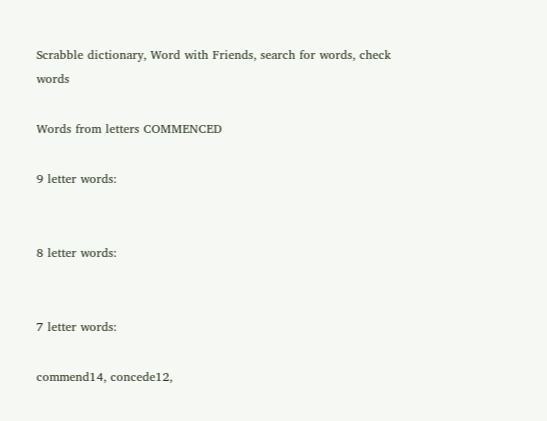Scrabble dictionary, Word with Friends, search for words, check words

Words from letters COMMENCED

9 letter words:


8 letter words:


7 letter words:

commend14, concede12,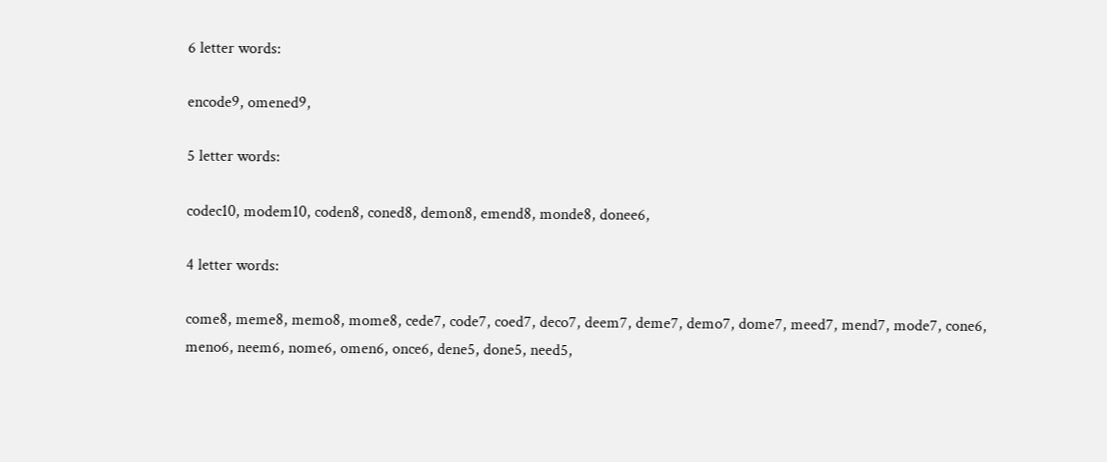6 letter words:

encode9, omened9,

5 letter words:

codec10, modem10, coden8, coned8, demon8, emend8, monde8, donee6,

4 letter words:

come8, meme8, memo8, mome8, cede7, code7, coed7, deco7, deem7, deme7, demo7, dome7, meed7, mend7, mode7, cone6, meno6, neem6, nome6, omen6, once6, dene5, done5, need5,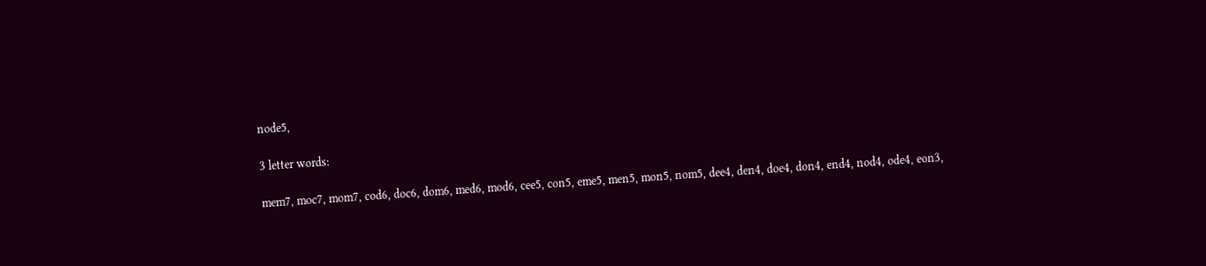node5,

3 letter words:

mem7, moc7, mom7, cod6, doc6, dom6, med6, mod6, cee5, con5, eme5, men5, mon5, nom5, dee4, den4, doe4, don4, end4, nod4, ode4, eon3,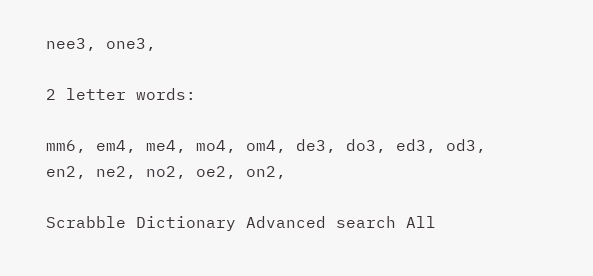nee3, one3,

2 letter words:

mm6, em4, me4, mo4, om4, de3, do3, ed3, od3, en2, ne2, no2, oe2, on2,

Scrabble Dictionary Advanced search All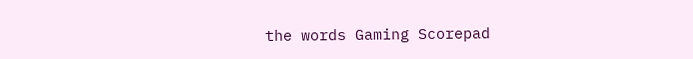the words Gaming Scorepad